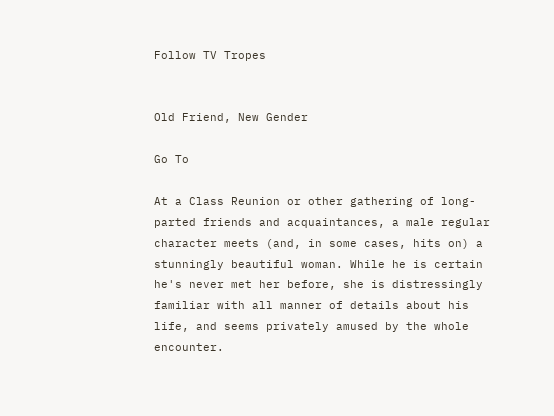Follow TV Tropes


Old Friend, New Gender

Go To

At a Class Reunion or other gathering of long-parted friends and acquaintances, a male regular character meets (and, in some cases, hits on) a stunningly beautiful woman. While he is certain he's never met her before, she is distressingly familiar with all manner of details about his life, and seems privately amused by the whole encounter.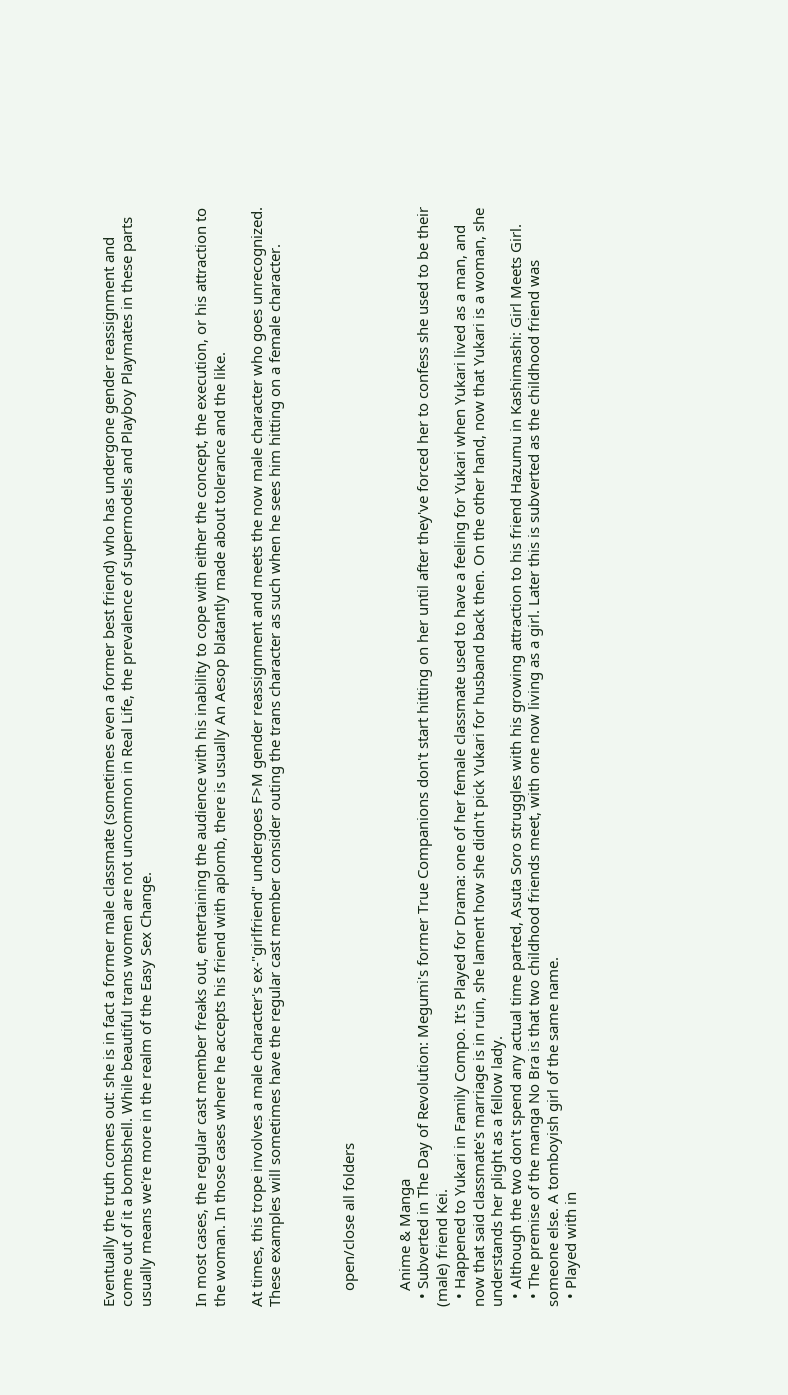Eventually the truth comes out: she is in fact a former male classmate (sometimes even a former best friend) who has undergone gender reassignment and come out of it a bombshell. While beautiful trans women are not uncommon in Real Life, the prevalence of supermodels and Playboy Playmates in these parts usually means we're more in the realm of the Easy Sex Change.


In most cases, the regular cast member freaks out, entertaining the audience with his inability to cope with either the concept, the execution, or his attraction to the woman. In those cases where he accepts his friend with aplomb, there is usually An Aesop blatantly made about tolerance and the like.

At times, this trope involves a male character's ex-"girlfriend" undergoes F>M gender reassignment and meets the now male character who goes unrecognized. These examples will sometimes have the regular cast member consider outing the trans character as such when he sees him hitting on a female character.



    open/close all folders


    Anime & Manga
  • Subverted in The Day of Revolution: Megumi's former True Companions don't start hitting on her until after they've forced her to confess she used to be their (male) friend Kei.
  • Happened to Yukari in Family Compo. It's Played for Drama: one of her female classmate used to have a feeling for Yukari when Yukari lived as a man, and now that said classmate's marriage is in ruin, she lament how she didn't pick Yukari for husband back then. On the other hand, now that Yukari is a woman, she understands her plight as a fellow lady.
  • Although the two don't spend any actual time parted, Asuta Soro struggles with his growing attraction to his friend Hazumu in Kashimashi: Girl Meets Girl.
  • The premise of the manga No Bra is that two childhood friends meet, with one now living as a girl. Later this is subverted as the childhood friend was someone else. A tomboyish girl of the same name.
  • Played with in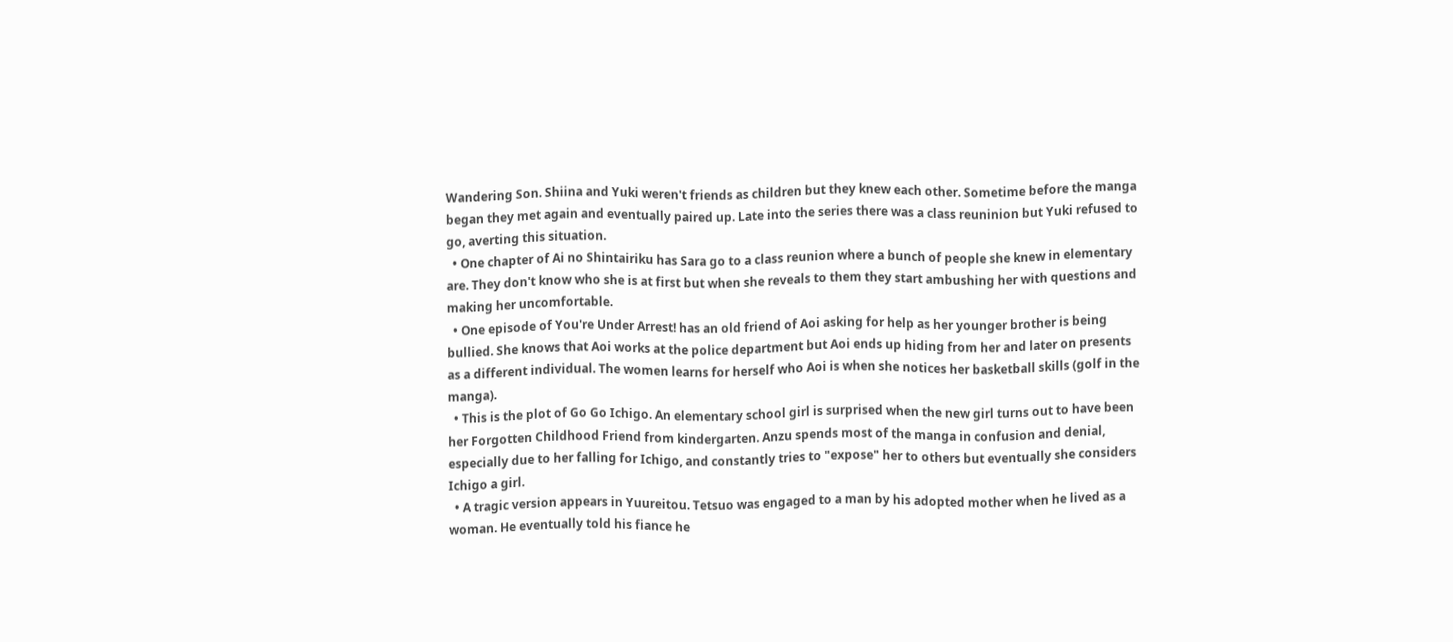Wandering Son. Shiina and Yuki weren't friends as children but they knew each other. Sometime before the manga began they met again and eventually paired up. Late into the series there was a class reuninion but Yuki refused to go, averting this situation.
  • One chapter of Ai no Shintairiku has Sara go to a class reunion where a bunch of people she knew in elementary are. They don't know who she is at first but when she reveals to them they start ambushing her with questions and making her uncomfortable.
  • One episode of You're Under Arrest! has an old friend of Aoi asking for help as her younger brother is being bullied. She knows that Aoi works at the police department but Aoi ends up hiding from her and later on presents as a different individual. The women learns for herself who Aoi is when she notices her basketball skills (golf in the manga).
  • This is the plot of Go Go Ichigo. An elementary school girl is surprised when the new girl turns out to have been her Forgotten Childhood Friend from kindergarten. Anzu spends most of the manga in confusion and denial, especially due to her falling for Ichigo, and constantly tries to "expose" her to others but eventually she considers Ichigo a girl.
  • A tragic version appears in Yuureitou. Tetsuo was engaged to a man by his adopted mother when he lived as a woman. He eventually told his fiance he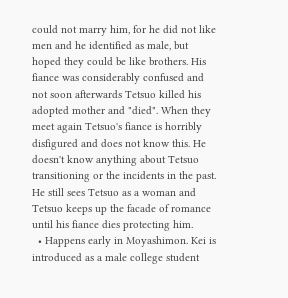could not marry him, for he did not like men and he identified as male, but hoped they could be like brothers. His fiance was considerably confused and not soon afterwards Tetsuo killed his adopted mother and "died". When they meet again Tetsuo's fiance is horribly disfigured and does not know this. He doesn't know anything about Tetsuo transitioning or the incidents in the past. He still sees Tetsuo as a woman and Tetsuo keeps up the facade of romance until his fiance dies protecting him.
  • Happens early in Moyashimon. Kei is introduced as a male college student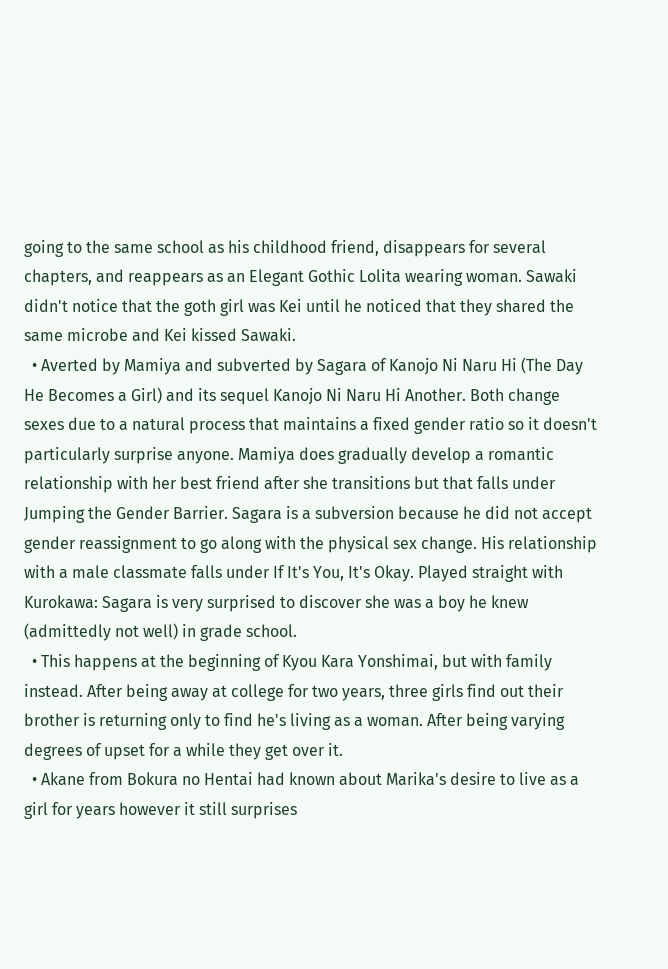going to the same school as his childhood friend, disappears for several chapters, and reappears as an Elegant Gothic Lolita wearing woman. Sawaki didn't notice that the goth girl was Kei until he noticed that they shared the same microbe and Kei kissed Sawaki.
  • Averted by Mamiya and subverted by Sagara of Kanojo Ni Naru Hi (The Day He Becomes a Girl) and its sequel Kanojo Ni Naru Hi Another. Both change sexes due to a natural process that maintains a fixed gender ratio so it doesn't particularly surprise anyone. Mamiya does gradually develop a romantic relationship with her best friend after she transitions but that falls under Jumping the Gender Barrier. Sagara is a subversion because he did not accept gender reassignment to go along with the physical sex change. His relationship with a male classmate falls under If It's You, It's Okay. Played straight with Kurokawa: Sagara is very surprised to discover she was a boy he knew (admittedly not well) in grade school.
  • This happens at the beginning of Kyou Kara Yonshimai, but with family instead. After being away at college for two years, three girls find out their brother is returning only to find he's living as a woman. After being varying degrees of upset for a while they get over it.
  • Akane from Bokura no Hentai had known about Marika's desire to live as a girl for years however it still surprises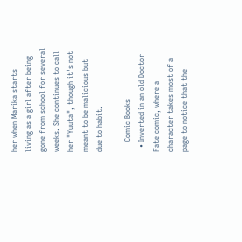her when Marika starts living as a girl after being gone from school for several weeks. She continues to call her "Yuuta", though it's not meant to be malicious but due to habit.

     Comic Books
  • Inverted in an old Doctor Fate comic, where a character takes most of a page to notice that the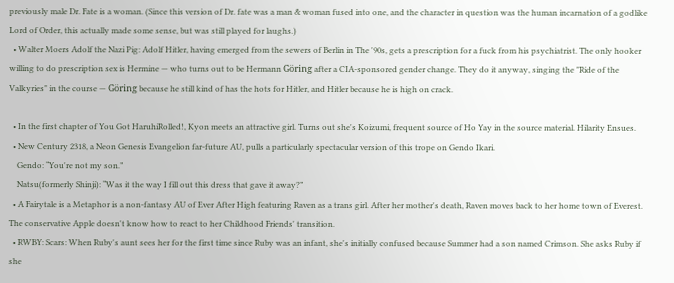previously male Dr. Fate is a woman. (Since this version of Dr. fate was a man & woman fused into one, and the character in question was the human incarnation of a godlike Lord of Order, this actually made some sense, but was still played for laughs.)
  • Walter Moers Adolf the Nazi Pig: Adolf Hitler, having emerged from the sewers of Berlin in The '90s, gets a prescription for a fuck from his psychiatrist. The only hooker willing to do prescription sex is Hermine — who turns out to be Hermann Göring after a CIA-sponsored gender change. They do it anyway, singing the "Ride of the Valkyries" in the course — Göring because he still kind of has the hots for Hitler, and Hitler because he is high on crack.

  • In the first chapter of You Got HaruhiRolled!, Kyon meets an attractive girl. Turns out she's Koizumi, frequent source of Ho Yay in the source material. Hilarity Ensues.
  • New Century 2318, a Neon Genesis Evangelion far-future AU, pulls a particularly spectacular version of this trope on Gendo Ikari.
    Gendo: “You're not my son.”
    Natsu(formerly Shinji): “Was it the way I fill out this dress that gave it away?”
  • A Fairytale is a Metaphor is a non-fantasy AU of Ever After High featuring Raven as a trans girl. After her mother's death, Raven moves back to her home town of Everest. The conservative Apple doesn't know how to react to her Childhood Friends' transition.
  • RWBY: Scars: When Ruby's aunt sees her for the first time since Ruby was an infant, she's initially confused because Summer had a son named Crimson. She asks Ruby if she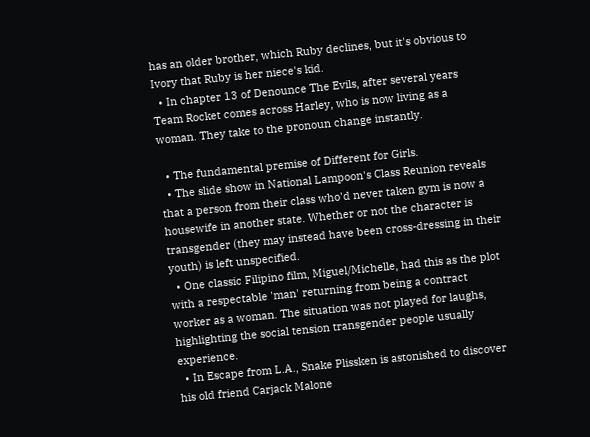has an older brother, which Ruby declines, but it's obvious to Ivory that Ruby is her niece's kid.
  • In chapter 13 of Denounce The Evils, after several years Team Rocket comes across Harley, who is now living as a woman. They take to the pronoun change instantly.

  • The fundamental premise of Different for Girls.
  • The slide show in National Lampoon's Class Reunion reveals that a person from their class who'd never taken gym is now a housewife in another state. Whether or not the character is transgender (they may instead have been cross-dressing in their youth) is left unspecified.
  • One classic Filipino film, Miguel/Michelle, had this as the plot with a respectable 'man' returning from being a contract worker as a woman. The situation was not played for laughs, highlighting the social tension transgender people usually experience.
  • In Escape from L.A., Snake Plissken is astonished to discover his old friend Carjack Malone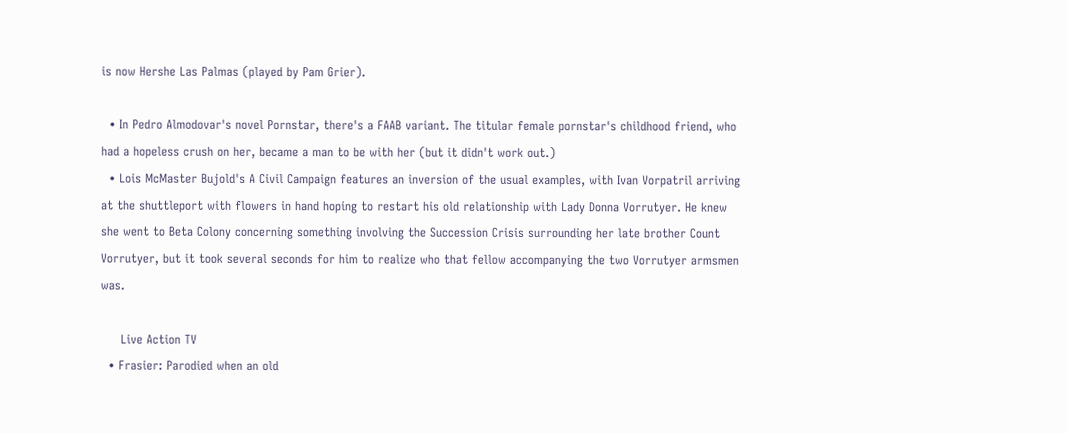is now Hershe Las Palmas (played by Pam Grier).

  • In Pedro Almodovar's novel Pornstar, there's a FAAB variant. The titular female pornstar's childhood friend, who had a hopeless crush on her, became a man to be with her (but it didn't work out.)
  • Lois McMaster Bujold's A Civil Campaign features an inversion of the usual examples, with Ivan Vorpatril arriving at the shuttleport with flowers in hand hoping to restart his old relationship with Lady Donna Vorrutyer. He knew she went to Beta Colony concerning something involving the Succession Crisis surrounding her late brother Count Vorrutyer, but it took several seconds for him to realize who that fellow accompanying the two Vorrutyer armsmen was.

     Live Action TV
  • Frasier: Parodied when an old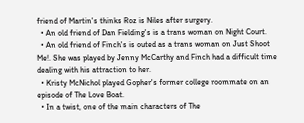friend of Martin's thinks Roz is Niles after surgery.
  • An old friend of Dan Fielding's is a trans woman on Night Court.
  • An old friend of Finch's is outed as a trans woman on Just Shoot Me!. She was played by Jenny McCarthy and Finch had a difficult time dealing with his attraction to her.
  • Kristy McNichol played Gopher's former college roommate on an episode of The Love Boat.
  • In a twist, one of the main characters of The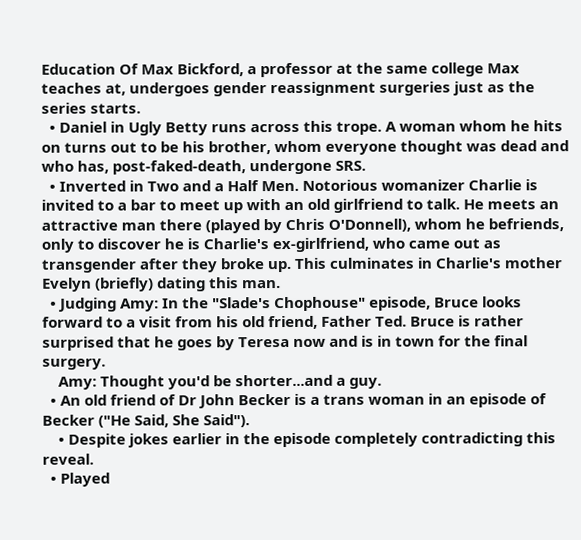Education Of Max Bickford, a professor at the same college Max teaches at, undergoes gender reassignment surgeries just as the series starts.
  • Daniel in Ugly Betty runs across this trope. A woman whom he hits on turns out to be his brother, whom everyone thought was dead and who has, post-faked-death, undergone SRS.
  • Inverted in Two and a Half Men. Notorious womanizer Charlie is invited to a bar to meet up with an old girlfriend to talk. He meets an attractive man there (played by Chris O'Donnell), whom he befriends, only to discover he is Charlie's ex-girlfriend, who came out as transgender after they broke up. This culminates in Charlie's mother Evelyn (briefly) dating this man.
  • Judging Amy: In the "Slade's Chophouse" episode, Bruce looks forward to a visit from his old friend, Father Ted. Bruce is rather surprised that he goes by Teresa now and is in town for the final surgery.
    Amy: Thought you'd be shorter...and a guy.
  • An old friend of Dr John Becker is a trans woman in an episode of Becker ("He Said, She Said").
    • Despite jokes earlier in the episode completely contradicting this reveal.
  • Played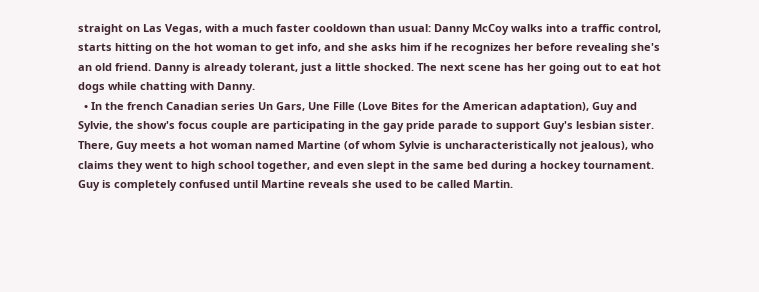straight on Las Vegas, with a much faster cooldown than usual: Danny McCoy walks into a traffic control, starts hitting on the hot woman to get info, and she asks him if he recognizes her before revealing she's an old friend. Danny is already tolerant, just a little shocked. The next scene has her going out to eat hot dogs while chatting with Danny.
  • In the french Canadian series Un Gars, Une Fille (Love Bites for the American adaptation), Guy and Sylvie, the show's focus couple are participating in the gay pride parade to support Guy's lesbian sister. There, Guy meets a hot woman named Martine (of whom Sylvie is uncharacteristically not jealous), who claims they went to high school together, and even slept in the same bed during a hockey tournament. Guy is completely confused until Martine reveals she used to be called Martin.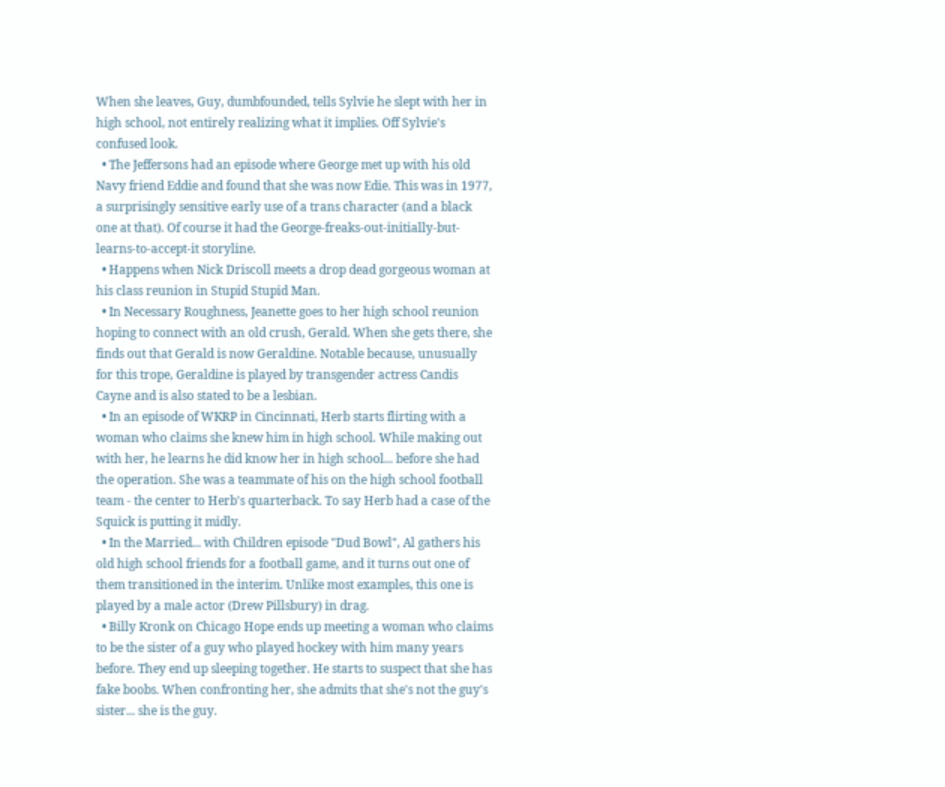When she leaves, Guy, dumbfounded, tells Sylvie he slept with her in high school, not entirely realizing what it implies. Off Sylvie's confused look.
  • The Jeffersons had an episode where George met up with his old Navy friend Eddie and found that she was now Edie. This was in 1977, a surprisingly sensitive early use of a trans character (and a black one at that). Of course it had the George-freaks-out-initially-but-learns-to-accept-it storyline.
  • Happens when Nick Driscoll meets a drop dead gorgeous woman at his class reunion in Stupid Stupid Man.
  • In Necessary Roughness, Jeanette goes to her high school reunion hoping to connect with an old crush, Gerald. When she gets there, she finds out that Gerald is now Geraldine. Notable because, unusually for this trope, Geraldine is played by transgender actress Candis Cayne and is also stated to be a lesbian.
  • In an episode of WKRP in Cincinnati, Herb starts flirting with a woman who claims she knew him in high school. While making out with her, he learns he did know her in high school... before she had the operation. She was a teammate of his on the high school football team - the center to Herb's quarterback. To say Herb had a case of the Squick is putting it midly.
  • In the Married... with Children episode "Dud Bowl", Al gathers his old high school friends for a football game, and it turns out one of them transitioned in the interim. Unlike most examples, this one is played by a male actor (Drew Pillsbury) in drag.
  • Billy Kronk on Chicago Hope ends up meeting a woman who claims to be the sister of a guy who played hockey with him many years before. They end up sleeping together. He starts to suspect that she has fake boobs. When confronting her, she admits that she's not the guy's sister... she is the guy.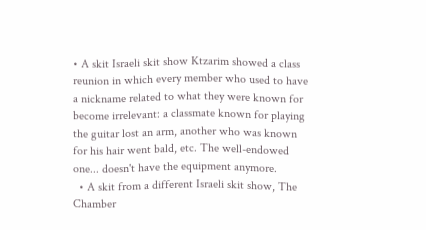• A skit Israeli skit show Ktzarim showed a class reunion in which every member who used to have a nickname related to what they were known for become irrelevant: a classmate known for playing the guitar lost an arm, another who was known for his hair went bald, etc. The well-endowed one... doesn't have the equipment anymore.
  • A skit from a different Israeli skit show, The Chamber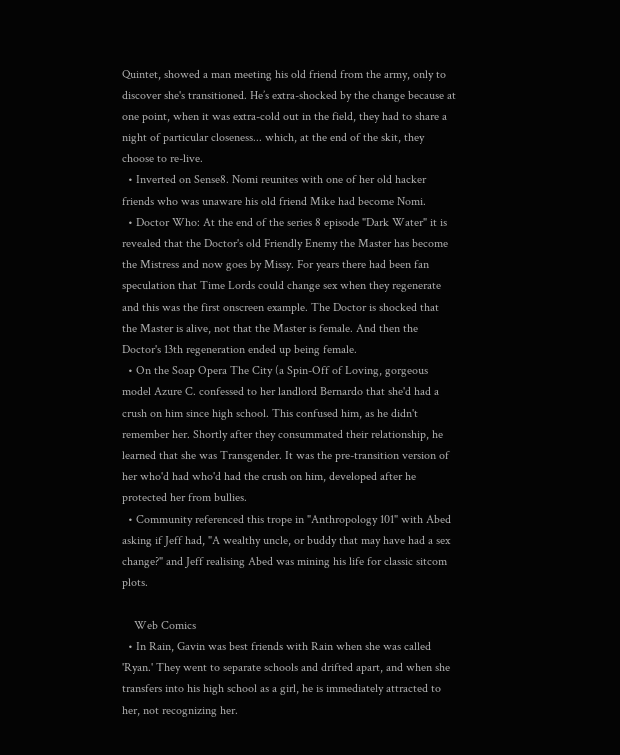Quintet, showed a man meeting his old friend from the army, only to discover she's transitioned. He’s extra-shocked by the change because at one point, when it was extra-cold out in the field, they had to share a night of particular closeness... which, at the end of the skit, they choose to re-live.
  • Inverted on Sense8. Nomi reunites with one of her old hacker friends who was unaware his old friend Mike had become Nomi.
  • Doctor Who: At the end of the series 8 episode "Dark Water" it is revealed that the Doctor's old Friendly Enemy the Master has become the Mistress and now goes by Missy. For years there had been fan speculation that Time Lords could change sex when they regenerate and this was the first onscreen example. The Doctor is shocked that the Master is alive, not that the Master is female. And then the Doctor's 13th regeneration ended up being female.
  • On the Soap Opera The City (a Spin-Off of Loving, gorgeous model Azure C. confessed to her landlord Bernardo that she'd had a crush on him since high school. This confused him, as he didn't remember her. Shortly after they consummated their relationship, he learned that she was Transgender. It was the pre-transition version of her who'd had who'd had the crush on him, developed after he protected her from bullies.
  • Community referenced this trope in "Anthropology 101" with Abed asking if Jeff had, "A wealthy uncle, or buddy that may have had a sex change?" and Jeff realising Abed was mining his life for classic sitcom plots.

    Web Comics
  • In Rain, Gavin was best friends with Rain when she was called 'Ryan.' They went to separate schools and drifted apart, and when she transfers into his high school as a girl, he is immediately attracted to her, not recognizing her.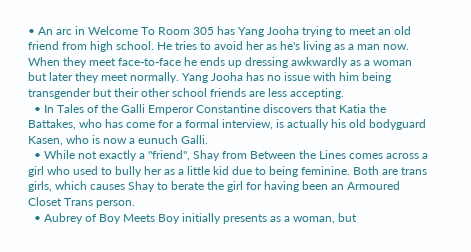• An arc in Welcome To Room 305 has Yang Jooha trying to meet an old friend from high school. He tries to avoid her as he's living as a man now. When they meet face-to-face he ends up dressing awkwardly as a woman but later they meet normally. Yang Jooha has no issue with him being transgender but their other school friends are less accepting.
  • In Tales of the Galli Emperor Constantine discovers that Katia the Battakes, who has come for a formal interview, is actually his old bodyguard Kasen, who is now a eunuch Galli.
  • While not exactly a "friend", Shay from Between the Lines comes across a girl who used to bully her as a little kid due to being feminine. Both are trans girls, which causes Shay to berate the girl for having been an Armoured Closet Trans person.
  • Aubrey of Boy Meets Boy initially presents as a woman, but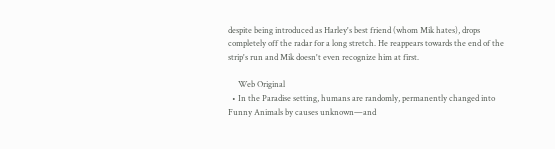despite being introduced as Harley's best friend (whom Mik hates), drops completely off the radar for a long stretch. He reappears towards the end of the strip's run and Mik doesn't even recognize him at first.

     Web Original
  • In the Paradise setting, humans are randomly, permanently changed into Funny Animals by causes unknown—and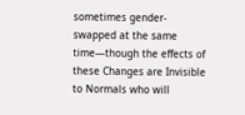sometimes gender-swapped at the same time—though the effects of these Changes are Invisible to Normals who will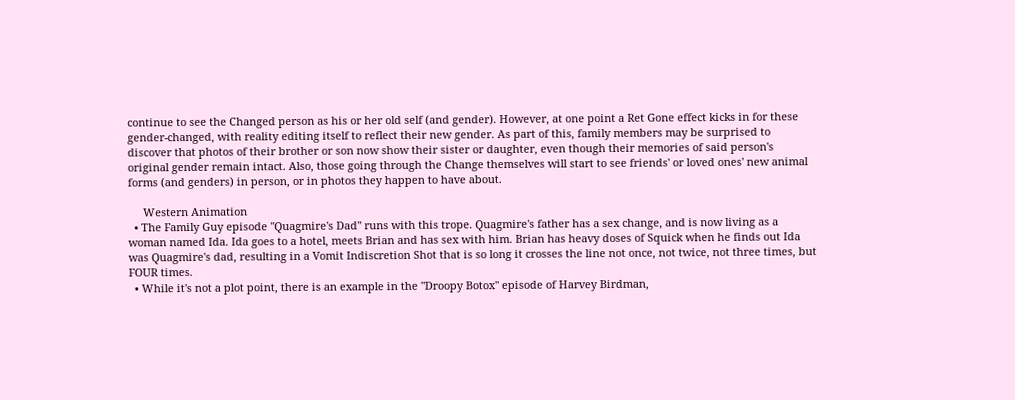continue to see the Changed person as his or her old self (and gender). However, at one point a Ret Gone effect kicks in for these gender-changed, with reality editing itself to reflect their new gender. As part of this, family members may be surprised to discover that photos of their brother or son now show their sister or daughter, even though their memories of said person's original gender remain intact. Also, those going through the Change themselves will start to see friends' or loved ones' new animal forms (and genders) in person, or in photos they happen to have about.

     Western Animation
  • The Family Guy episode "Quagmire's Dad" runs with this trope. Quagmire's father has a sex change, and is now living as a woman named Ida. Ida goes to a hotel, meets Brian and has sex with him. Brian has heavy doses of Squick when he finds out Ida was Quagmire's dad, resulting in a Vomit Indiscretion Shot that is so long it crosses the line not once, not twice, not three times, but FOUR times.
  • While it's not a plot point, there is an example in the "Droopy Botox" episode of Harvey Birdman,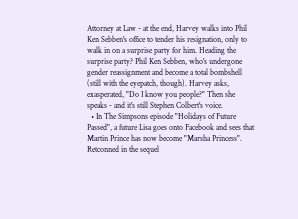Attorney at Law - at the end, Harvey walks into Phil Ken Sebben's office to tender his resignation, only to walk in on a surprise party for him. Heading the surprise party? Phil Ken Sebben, who's undergone gender reassignment and become a total bombshell (still with the eyepatch, though). Harvey asks, exasperated, "Do I know you people?" Then she speaks - and it's still Stephen Colbert's voice.
  • In The Simpsons episode "Holidays of Future Passed", a future Lisa goes onto Facebook and sees that Martin Prince has now become "Marsha Princess". Retconned in the sequel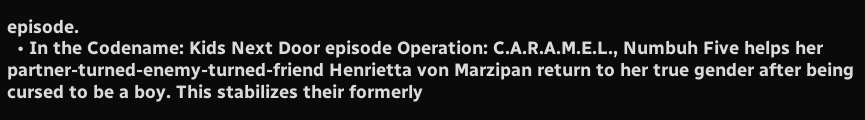episode.
  • In the Codename: Kids Next Door episode Operation: C.A.R.A.M.E.L., Numbuh Five helps her partner-turned-enemy-turned-friend Henrietta von Marzipan return to her true gender after being cursed to be a boy. This stabilizes their formerly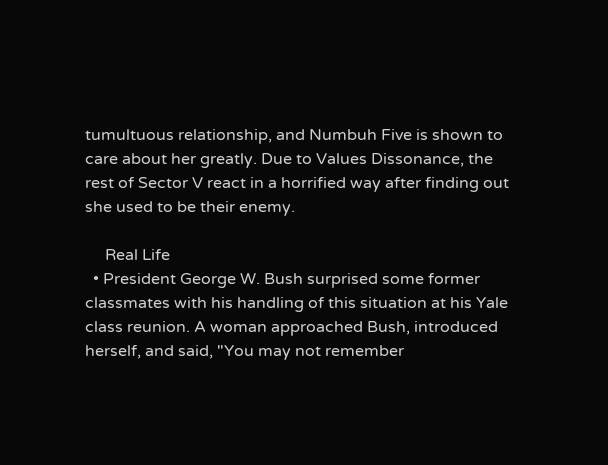tumultuous relationship, and Numbuh Five is shown to care about her greatly. Due to Values Dissonance, the rest of Sector V react in a horrified way after finding out she used to be their enemy.

     Real Life
  • President George W. Bush surprised some former classmates with his handling of this situation at his Yale class reunion. A woman approached Bush, introduced herself, and said, "You may not remember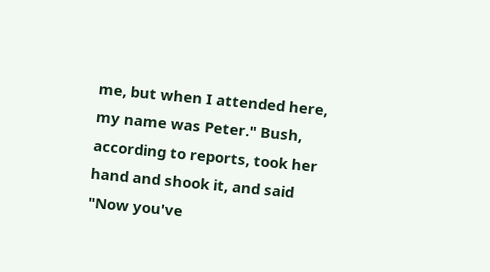me, but when I attended here, my name was Peter." Bush, according to reports, took her hand and shook it, and said "Now you've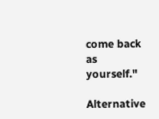come back as yourself."

Alternative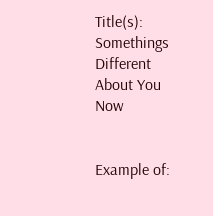Title(s): Somethings Different About You Now


Example of: